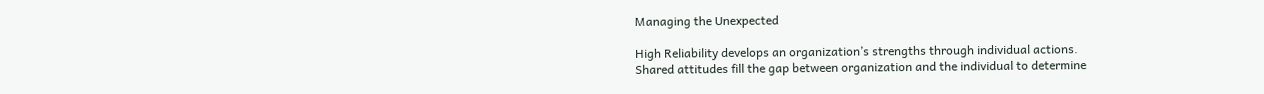Managing the Unexpected

High Reliability develops an organization’s strengths through individual actions.
Shared attitudes fill the gap between organization and the individual to determine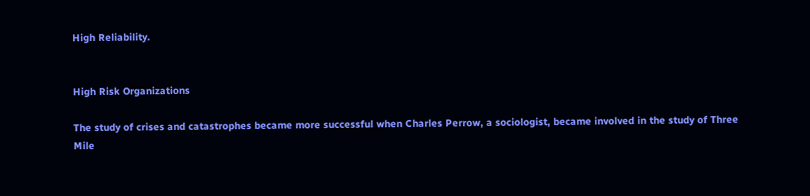High Reliability.


High Risk Organizations

The study of crises and catastrophes became more successful when Charles Perrow, a sociologist, became involved in the study of Three Mile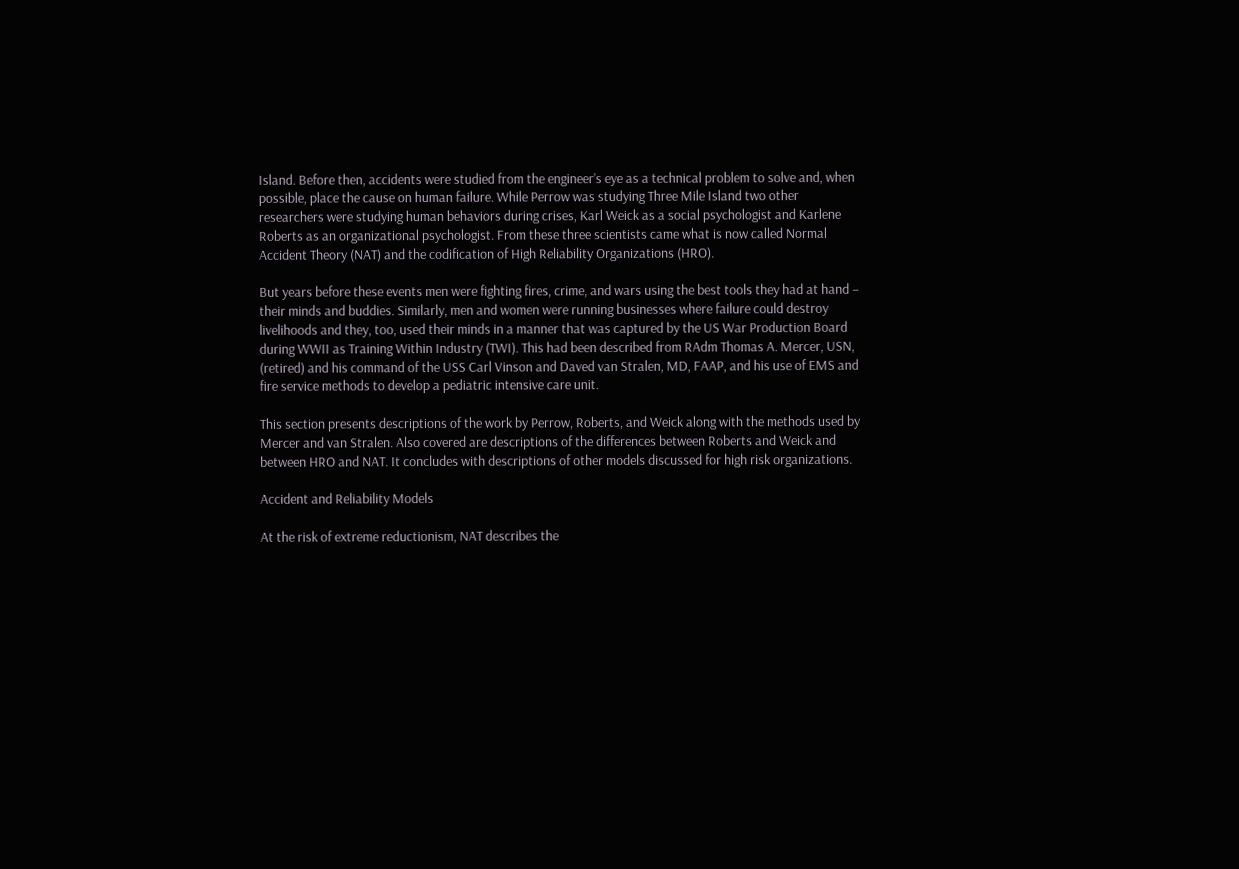Island. Before then, accidents were studied from the engineer’s eye as a technical problem to solve and, when possible, place the cause on human failure. While Perrow was studying Three Mile Island two other researchers were studying human behaviors during crises, Karl Weick as a social psychologist and Karlene Roberts as an organizational psychologist. From these three scientists came what is now called Normal Accident Theory (NAT) and the codification of High Reliability Organizations (HRO).

But years before these events men were fighting fires, crime, and wars using the best tools they had at hand – their minds and buddies. Similarly, men and women were running businesses where failure could destroy livelihoods and they, too, used their minds in a manner that was captured by the US War Production Board during WWII as Training Within Industry (TWI). This had been described from RAdm Thomas A. Mercer, USN, (retired) and his command of the USS Carl Vinson and Daved van Stralen, MD, FAAP, and his use of EMS and fire service methods to develop a pediatric intensive care unit.

This section presents descriptions of the work by Perrow, Roberts, and Weick along with the methods used by Mercer and van Stralen. Also covered are descriptions of the differences between Roberts and Weick and between HRO and NAT. It concludes with descriptions of other models discussed for high risk organizations.

Accident and Reliability Models

At the risk of extreme reductionism, NAT describes the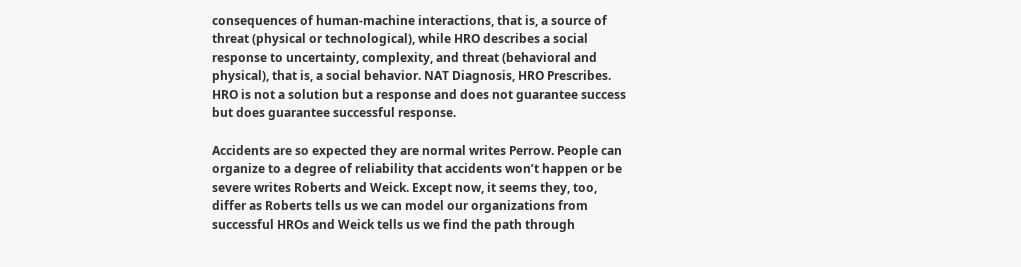consequences of human-machine interactions, that is, a source of threat (physical or technological), while HRO describes a social response to uncertainty, complexity, and threat (behavioral and physical), that is, a social behavior. NAT Diagnosis, HRO Prescribes. HRO is not a solution but a response and does not guarantee success but does guarantee successful response.

Accidents are so expected they are normal writes Perrow. People can organize to a degree of reliability that accidents won’t happen or be severe writes Roberts and Weick. Except now, it seems they, too, differ as Roberts tells us we can model our organizations from successful HROs and Weick tells us we find the path through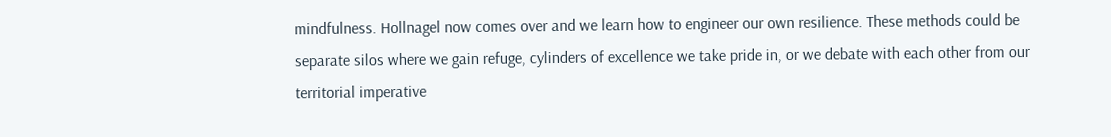mindfulness. Hollnagel now comes over and we learn how to engineer our own resilience. These methods could be separate silos where we gain refuge, cylinders of excellence we take pride in, or we debate with each other from our territorial imperative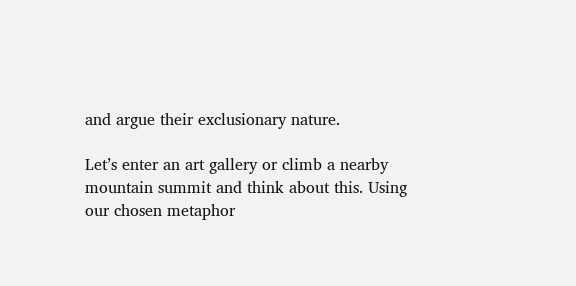and argue their exclusionary nature.

Let’s enter an art gallery or climb a nearby mountain summit and think about this. Using our chosen metaphor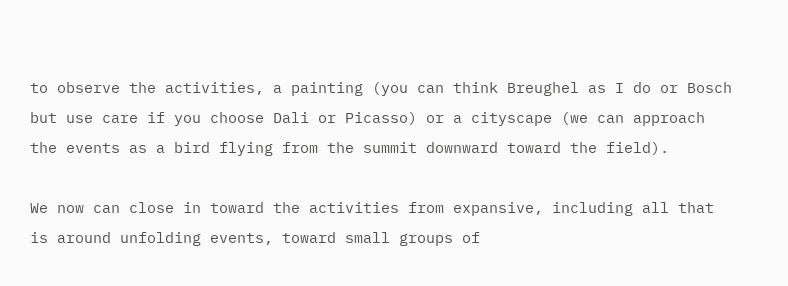to observe the activities, a painting (you can think Breughel as I do or Bosch but use care if you choose Dali or Picasso) or a cityscape (we can approach the events as a bird flying from the summit downward toward the field).

We now can close in toward the activities from expansive, including all that is around unfolding events, toward small groups of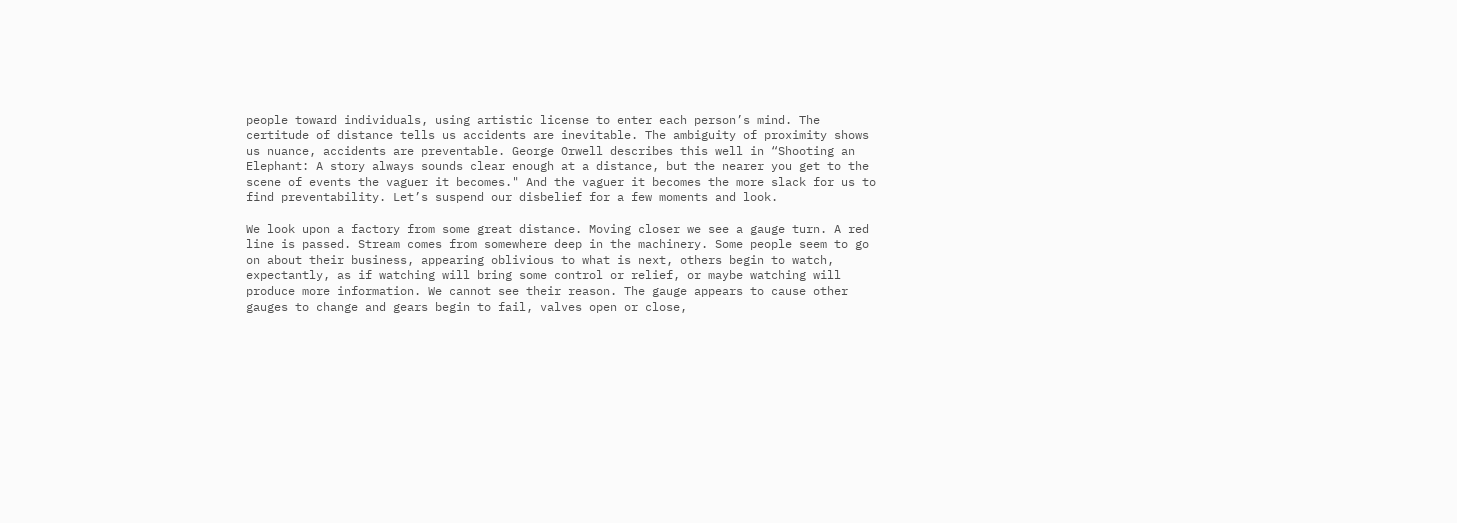people toward individuals, using artistic license to enter each person’s mind. The certitude of distance tells us accidents are inevitable. The ambiguity of proximity shows us nuance, accidents are preventable. George Orwell describes this well in “Shooting an Elephant: A story always sounds clear enough at a distance, but the nearer you get to the scene of events the vaguer it becomes." And the vaguer it becomes the more slack for us to find preventability. Let’s suspend our disbelief for a few moments and look.

We look upon a factory from some great distance. Moving closer we see a gauge turn. A red line is passed. Stream comes from somewhere deep in the machinery. Some people seem to go on about their business, appearing oblivious to what is next, others begin to watch, expectantly, as if watching will bring some control or relief, or maybe watching will produce more information. We cannot see their reason. The gauge appears to cause other gauges to change and gears begin to fail, valves open or close,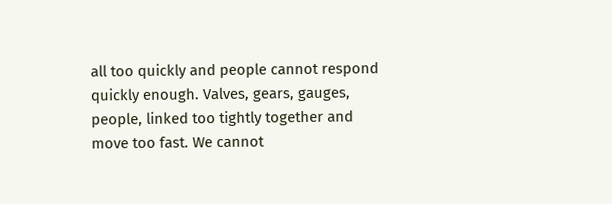all too quickly and people cannot respond quickly enough. Valves, gears, gauges, people, linked too tightly together and move too fast. We cannot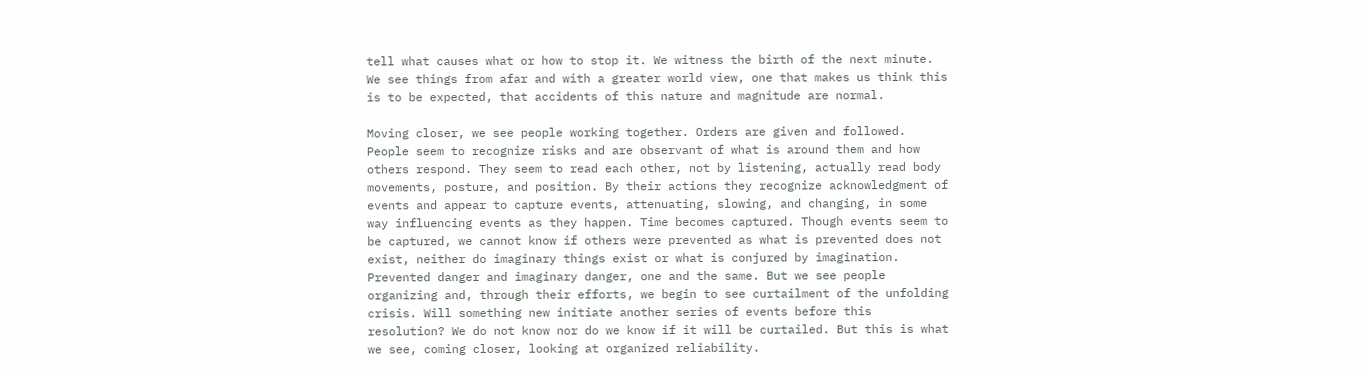tell what causes what or how to stop it. We witness the birth of the next minute. We see things from afar and with a greater world view, one that makes us think this is to be expected, that accidents of this nature and magnitude are normal.

Moving closer, we see people working together. Orders are given and followed. People seem to recognize risks and are observant of what is around them and how others respond. They seem to read each other, not by listening, actually read body movements, posture, and position. By their actions they recognize acknowledgment of events and appear to capture events, attenuating, slowing, and changing, in some way influencing events as they happen. Time becomes captured. Though events seem to be captured, we cannot know if others were prevented as what is prevented does not exist, neither do imaginary things exist or what is conjured by imagination. Prevented danger and imaginary danger, one and the same. But we see people organizing and, through their efforts, we begin to see curtailment of the unfolding crisis. Will something new initiate another series of events before this resolution? We do not know nor do we know if it will be curtailed. But this is what we see, coming closer, looking at organized reliability.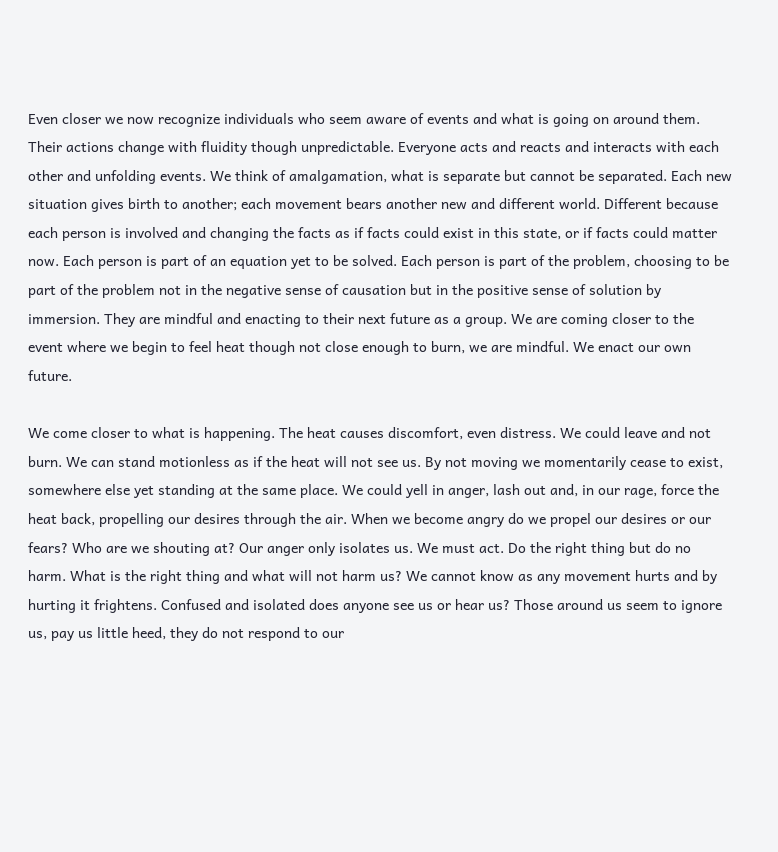Even closer we now recognize individuals who seem aware of events and what is going on around them. Their actions change with fluidity though unpredictable. Everyone acts and reacts and interacts with each other and unfolding events. We think of amalgamation, what is separate but cannot be separated. Each new situation gives birth to another; each movement bears another new and different world. Different because each person is involved and changing the facts as if facts could exist in this state, or if facts could matter now. Each person is part of an equation yet to be solved. Each person is part of the problem, choosing to be part of the problem not in the negative sense of causation but in the positive sense of solution by immersion. They are mindful and enacting to their next future as a group. We are coming closer to the event where we begin to feel heat though not close enough to burn, we are mindful. We enact our own future.

We come closer to what is happening. The heat causes discomfort, even distress. We could leave and not burn. We can stand motionless as if the heat will not see us. By not moving we momentarily cease to exist, somewhere else yet standing at the same place. We could yell in anger, lash out and, in our rage, force the heat back, propelling our desires through the air. When we become angry do we propel our desires or our fears? Who are we shouting at? Our anger only isolates us. We must act. Do the right thing but do no harm. What is the right thing and what will not harm us? We cannot know as any movement hurts and by hurting it frightens. Confused and isolated does anyone see us or hear us? Those around us seem to ignore us, pay us little heed, they do not respond to our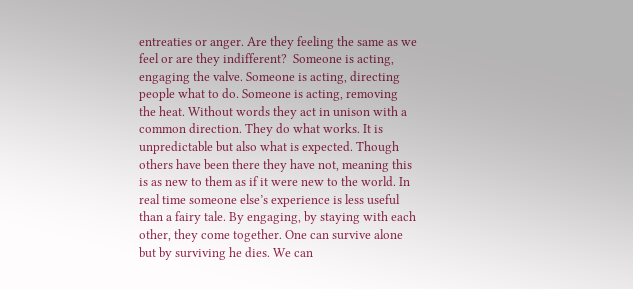entreaties or anger. Are they feeling the same as we feel or are they indifferent?  Someone is acting, engaging the valve. Someone is acting, directing people what to do. Someone is acting, removing the heat. Without words they act in unison with a common direction. They do what works. It is unpredictable but also what is expected. Though others have been there they have not, meaning this is as new to them as if it were new to the world. In real time someone else’s experience is less useful than a fairy tale. By engaging, by staying with each other, they come together. One can survive alone but by surviving he dies. We can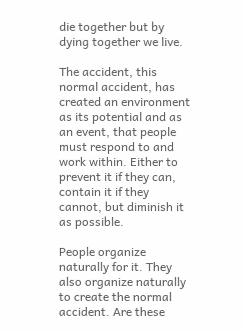die together but by dying together we live.

The accident, this normal accident, has created an environment as its potential and as an event, that people must respond to and work within. Either to prevent it if they can, contain it if they cannot, but diminish it as possible.

People organize naturally for it. They also organize naturally to create the normal accident. Are these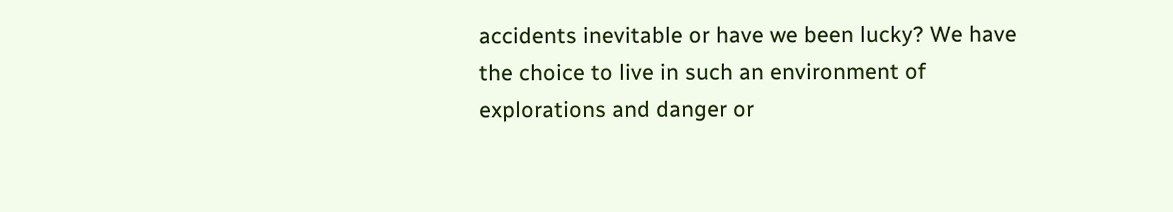accidents inevitable or have we been lucky? We have the choice to live in such an environment of explorations and danger or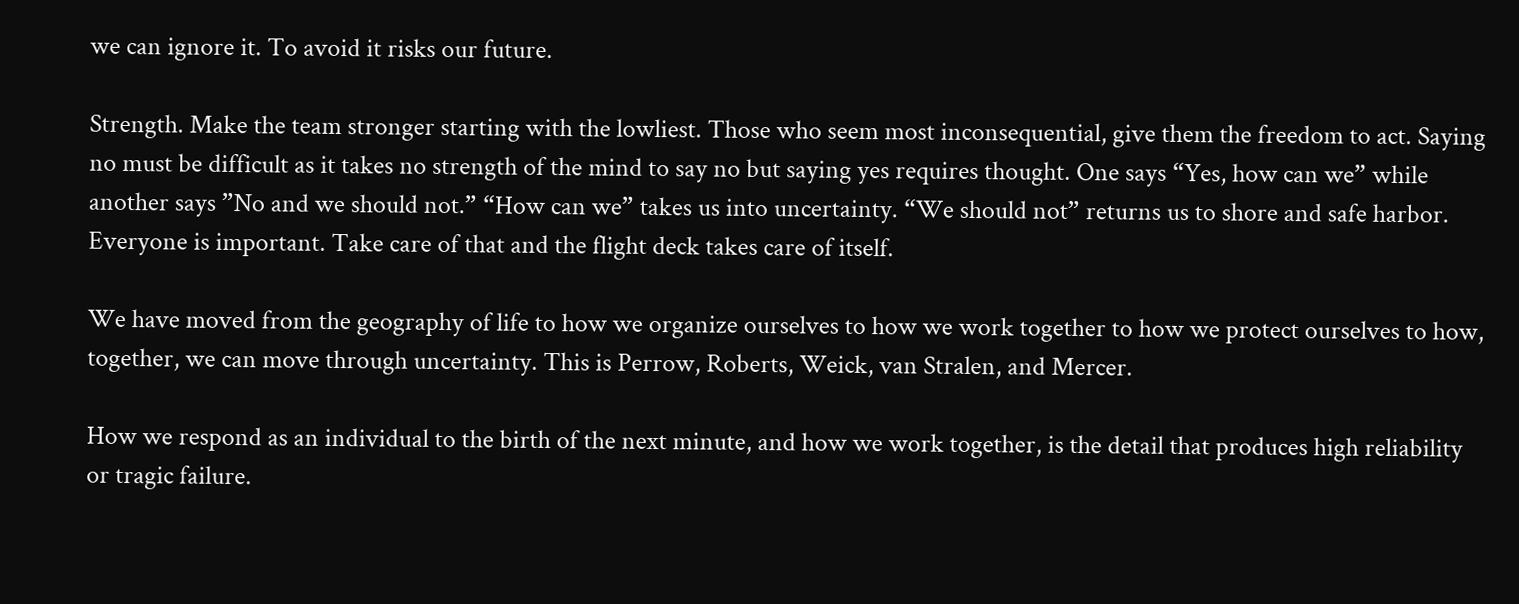we can ignore it. To avoid it risks our future.

Strength. Make the team stronger starting with the lowliest. Those who seem most inconsequential, give them the freedom to act. Saying no must be difficult as it takes no strength of the mind to say no but saying yes requires thought. One says “Yes, how can we” while another says ”No and we should not.” “How can we” takes us into uncertainty. “We should not” returns us to shore and safe harbor. Everyone is important. Take care of that and the flight deck takes care of itself.

We have moved from the geography of life to how we organize ourselves to how we work together to how we protect ourselves to how, together, we can move through uncertainty. This is Perrow, Roberts, Weick, van Stralen, and Mercer.

How we respond as an individual to the birth of the next minute, and how we work together, is the detail that produces high reliability or tragic failure.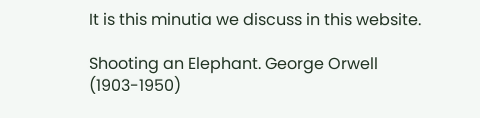It is this minutia we discuss in this website.

Shooting an Elephant. George Orwell (1903-1950)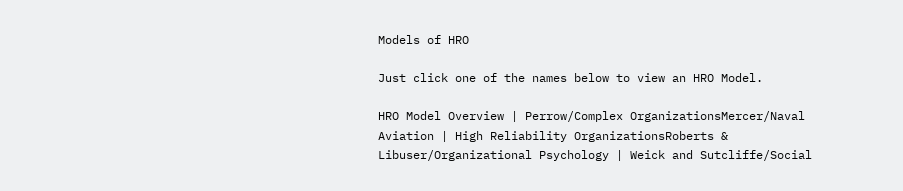Models of HRO

Just click one of the names below to view an HRO Model.

HRO Model Overview | Perrow/Complex OrganizationsMercer/Naval Aviation | High Reliability OrganizationsRoberts & Libuser/Organizational Psychology | Weick and Sutcliffe/Social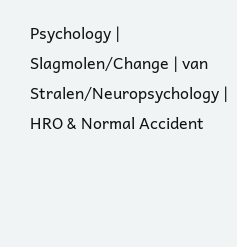Psychology | Slagmolen/Change | van Stralen/Neuropsychology | HRO & Normal Accident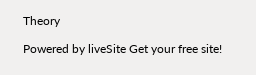Theory

Powered by liveSite Get your free site!